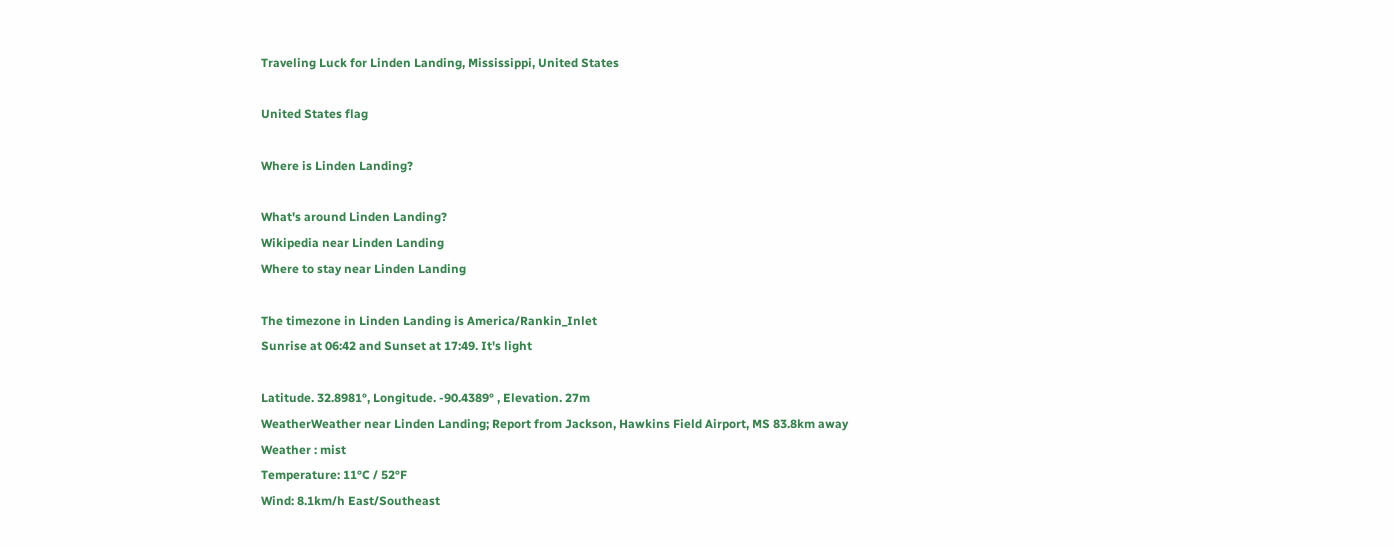Traveling Luck for Linden Landing, Mississippi, United States

United States flag

Where is Linden Landing?

What's around Linden Landing?
Wikipedia near Linden Landing
Where to stay near Linden Landing

The timezone in Linden Landing is America/Rankin_Inlet
Sunrise at 06:42 and Sunset at 17:49. It's light

Latitude. 32.8981°, Longitude. -90.4389° , Elevation. 27m
WeatherWeather near Linden Landing; Report from Jackson, Hawkins Field Airport, MS 83.8km away
Weather : mist
Temperature: 11°C / 52°F
Wind: 8.1km/h East/Southeast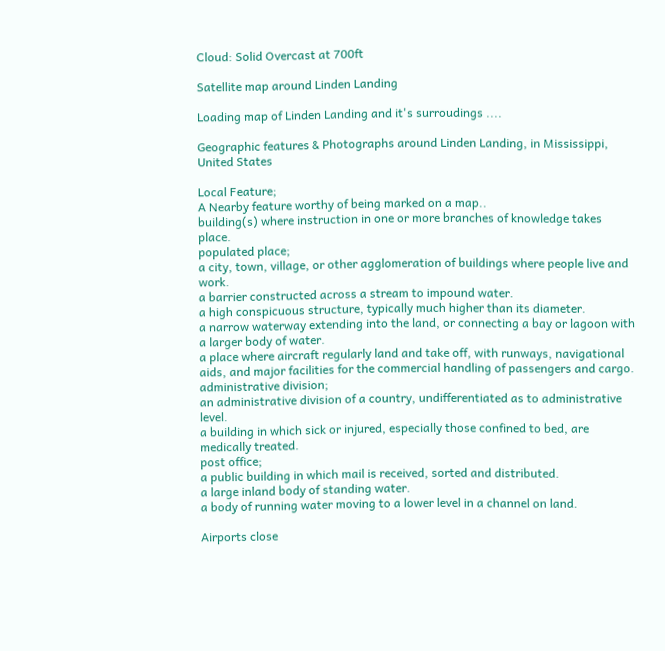Cloud: Solid Overcast at 700ft

Satellite map around Linden Landing

Loading map of Linden Landing and it's surroudings ....

Geographic features & Photographs around Linden Landing, in Mississippi, United States

Local Feature;
A Nearby feature worthy of being marked on a map..
building(s) where instruction in one or more branches of knowledge takes place.
populated place;
a city, town, village, or other agglomeration of buildings where people live and work.
a barrier constructed across a stream to impound water.
a high conspicuous structure, typically much higher than its diameter.
a narrow waterway extending into the land, or connecting a bay or lagoon with a larger body of water.
a place where aircraft regularly land and take off, with runways, navigational aids, and major facilities for the commercial handling of passengers and cargo.
administrative division;
an administrative division of a country, undifferentiated as to administrative level.
a building in which sick or injured, especially those confined to bed, are medically treated.
post office;
a public building in which mail is received, sorted and distributed.
a large inland body of standing water.
a body of running water moving to a lower level in a channel on land.

Airports close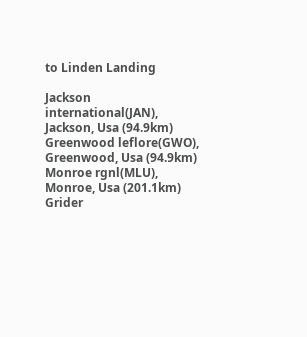to Linden Landing

Jackson international(JAN), Jackson, Usa (94.9km)
Greenwood leflore(GWO), Greenwood, Usa (94.9km)
Monroe rgnl(MLU), Monroe, Usa (201.1km)
Grider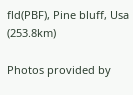fld(PBF), Pine bluff, Usa (253.8km)

Photos provided by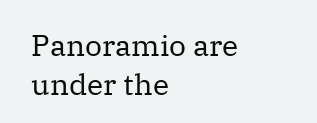Panoramio are under the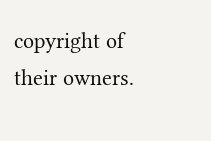copyright of their owners.